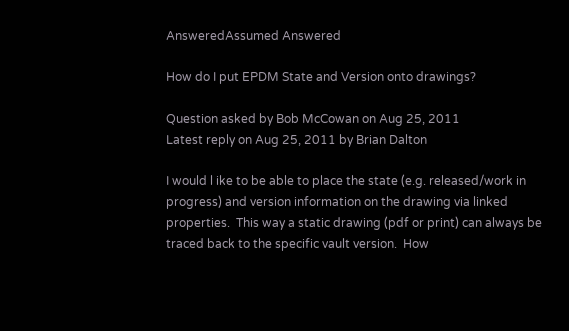AnsweredAssumed Answered

How do I put EPDM State and Version onto drawings?

Question asked by Bob McCowan on Aug 25, 2011
Latest reply on Aug 25, 2011 by Brian Dalton

I would l ike to be able to place the state (e.g. released/work in progress) and version information on the drawing via linked properties.  This way a static drawing (pdf or print) can always be traced back to the specific vault version.  How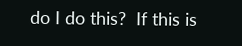do I do this?  If this is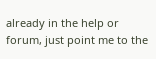already in the help or forum, just point me to the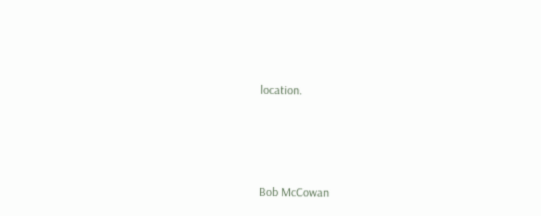location.




Bob McCowan